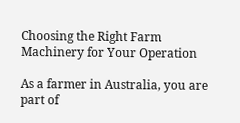Choosing the Right Farm Machinery for Your Operation

As a farmer in Australia, you are part of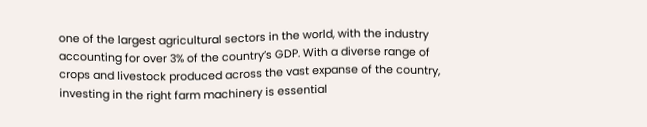one of the largest agricultural sectors in the world, with the industry accounting for over 3% of the country’s GDP. With a diverse range of crops and livestock produced across the vast expanse of the country, investing in the right farm machinery is essential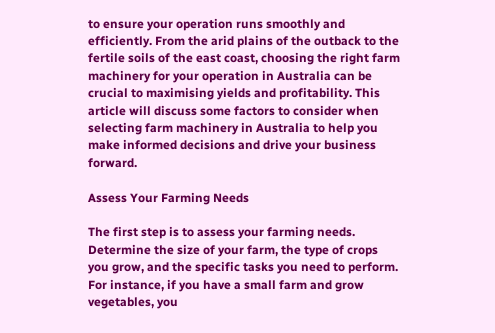to ensure your operation runs smoothly and efficiently. From the arid plains of the outback to the fertile soils of the east coast, choosing the right farm machinery for your operation in Australia can be crucial to maximising yields and profitability. This article will discuss some factors to consider when selecting farm machinery in Australia to help you make informed decisions and drive your business forward.

Assess Your Farming Needs

The first step is to assess your farming needs. Determine the size of your farm, the type of crops you grow, and the specific tasks you need to perform. For instance, if you have a small farm and grow vegetables, you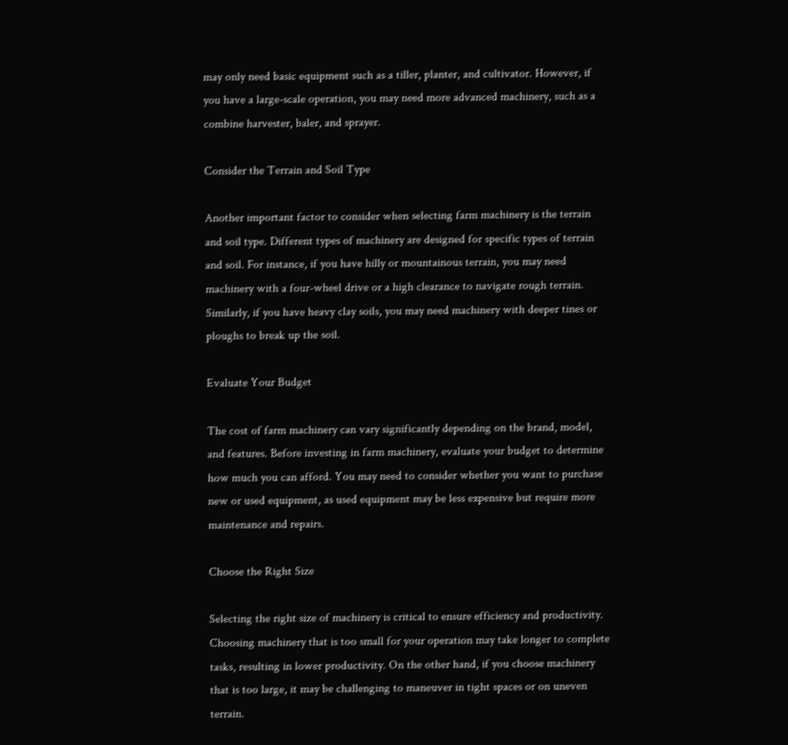may only need basic equipment such as a tiller, planter, and cultivator. However, if you have a large-scale operation, you may need more advanced machinery, such as a combine harvester, baler, and sprayer.

Consider the Terrain and Soil Type

Another important factor to consider when selecting farm machinery is the terrain and soil type. Different types of machinery are designed for specific types of terrain and soil. For instance, if you have hilly or mountainous terrain, you may need machinery with a four-wheel drive or a high clearance to navigate rough terrain. Similarly, if you have heavy clay soils, you may need machinery with deeper tines or ploughs to break up the soil.

Evaluate Your Budget

The cost of farm machinery can vary significantly depending on the brand, model, and features. Before investing in farm machinery, evaluate your budget to determine how much you can afford. You may need to consider whether you want to purchase new or used equipment, as used equipment may be less expensive but require more maintenance and repairs.

Choose the Right Size

Selecting the right size of machinery is critical to ensure efficiency and productivity. Choosing machinery that is too small for your operation may take longer to complete tasks, resulting in lower productivity. On the other hand, if you choose machinery that is too large, it may be challenging to maneuver in tight spaces or on uneven terrain.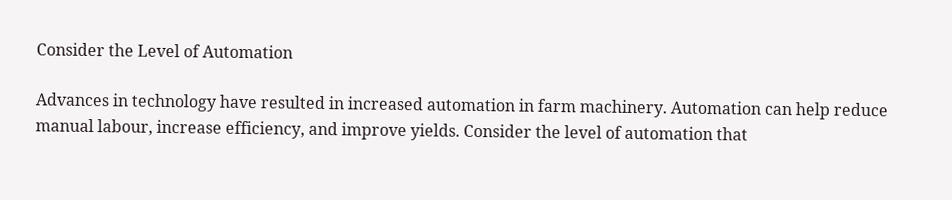Consider the Level of Automation

Advances in technology have resulted in increased automation in farm machinery. Automation can help reduce manual labour, increase efficiency, and improve yields. Consider the level of automation that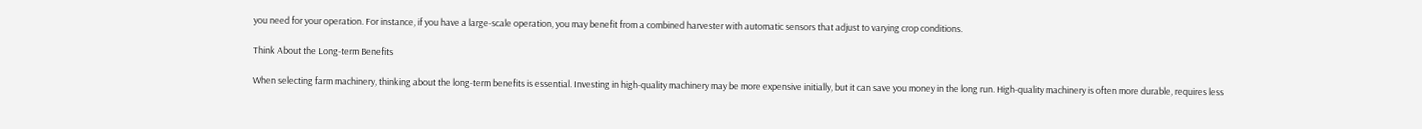you need for your operation. For instance, if you have a large-scale operation, you may benefit from a combined harvester with automatic sensors that adjust to varying crop conditions.

Think About the Long-term Benefits

When selecting farm machinery, thinking about the long-term benefits is essential. Investing in high-quality machinery may be more expensive initially, but it can save you money in the long run. High-quality machinery is often more durable, requires less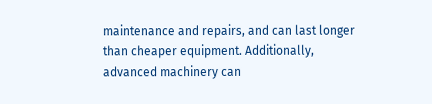maintenance and repairs, and can last longer than cheaper equipment. Additionally, advanced machinery can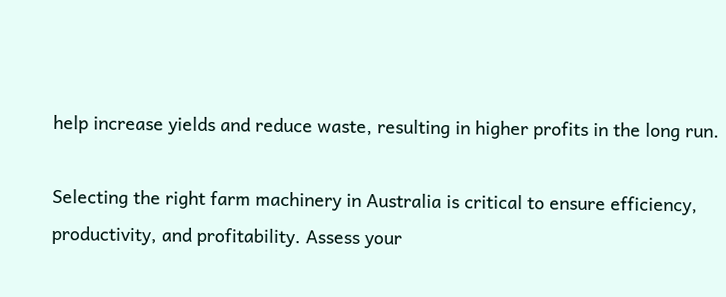help increase yields and reduce waste, resulting in higher profits in the long run.

Selecting the right farm machinery in Australia is critical to ensure efficiency, productivity, and profitability. Assess your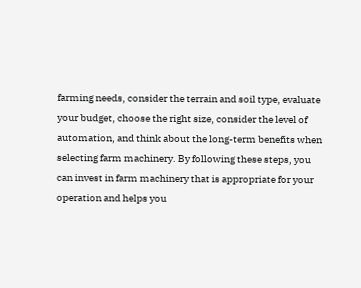farming needs, consider the terrain and soil type, evaluate your budget, choose the right size, consider the level of automation, and think about the long-term benefits when selecting farm machinery. By following these steps, you can invest in farm machinery that is appropriate for your operation and helps you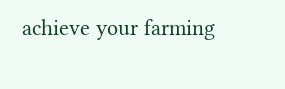achieve your farming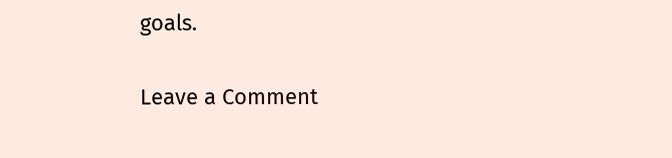goals.

Leave a Comment